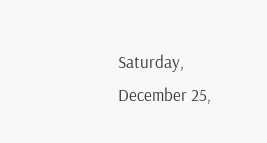Saturday, December 25,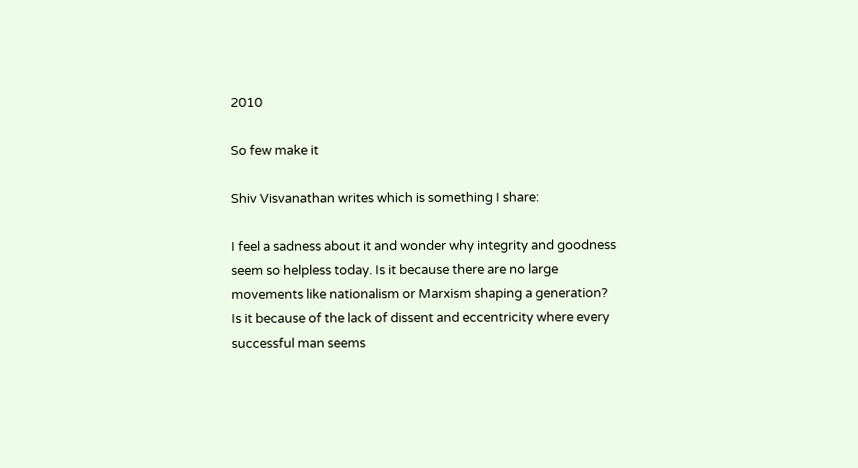2010

So few make it

Shiv Visvanathan writes which is something I share:

I feel a sadness about it and wonder why integrity and goodness seem so helpless today. Is it because there are no large movements like nationalism or Marxism shaping a generation? Is it because of the lack of dissent and eccentricity where every successful man seems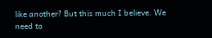like another? But this much I believe. We need to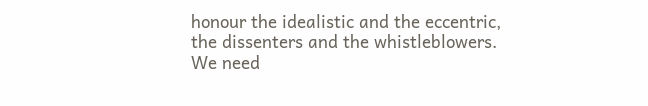honour the idealistic and the eccentric, the dissenters and the whistleblowers. We need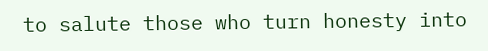to salute those who turn honesty into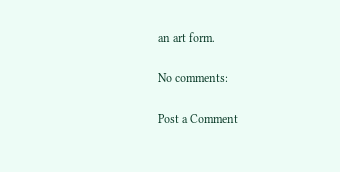an art form.

No comments:

Post a Comment